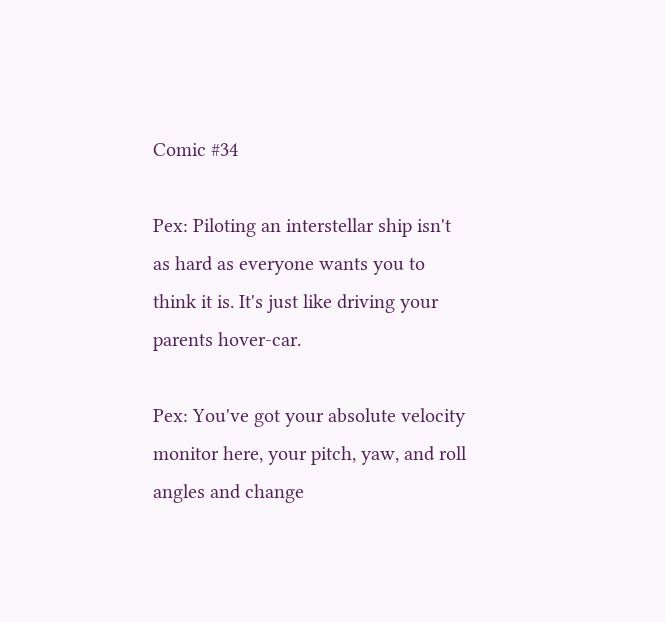Comic #34

Pex: Piloting an interstellar ship isn't as hard as everyone wants you to think it is. It's just like driving your parents hover-car.

Pex: You've got your absolute velocity monitor here, your pitch, yaw, and roll angles and change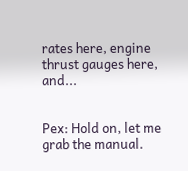rates here, engine thrust gauges here, and...


Pex: Hold on, let me grab the manual.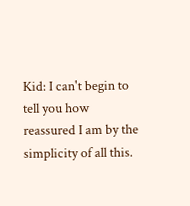Kid: I can't begin to tell you how reassured I am by the simplicity of all this.